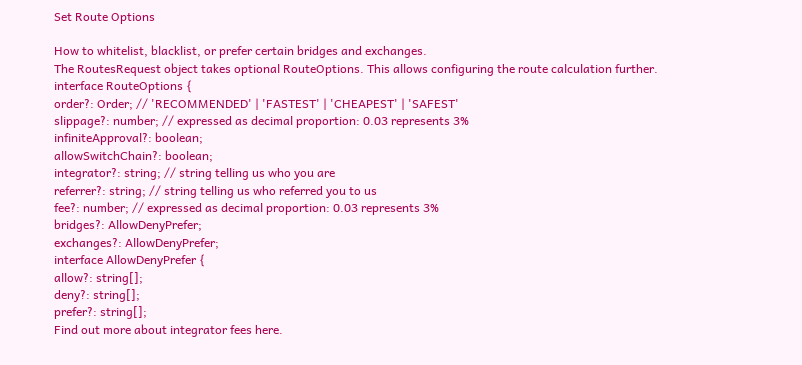Set Route Options

How to whitelist, blacklist, or prefer certain bridges and exchanges.
The RoutesRequest object takes optional RouteOptions. This allows configuring the route calculation further.
interface RouteOptions {
order?: Order; // 'RECOMMENDED' | 'FASTEST' | 'CHEAPEST' | 'SAFEST'
slippage?: number; // expressed as decimal proportion: 0.03 represents 3%
infiniteApproval?: boolean;
allowSwitchChain?: boolean;
integrator?: string; // string telling us who you are
referrer?: string; // string telling us who referred you to us
fee?: number; // expressed as decimal proportion: 0.03 represents 3%
bridges?: AllowDenyPrefer;
exchanges?: AllowDenyPrefer;
interface AllowDenyPrefer {
allow?: string[];
deny?: string[];
prefer?: string[];
Find out more about integrator fees here.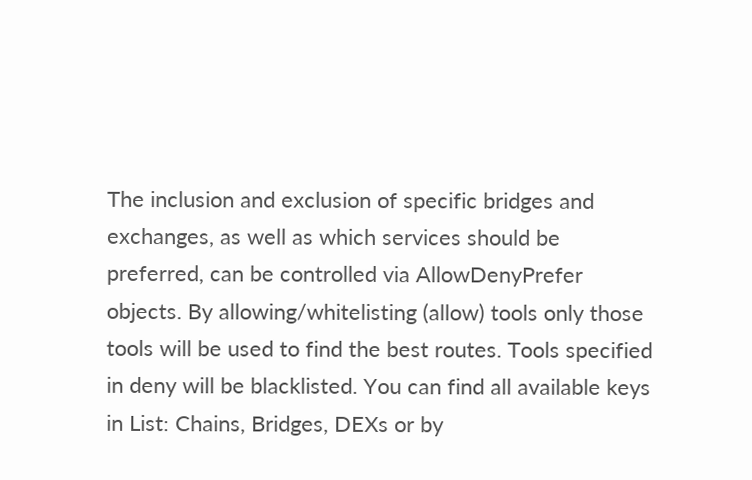The inclusion and exclusion of specific bridges and exchanges, as well as which services should be preferred, can be controlled via AllowDenyPrefer objects. By allowing/whitelisting (allow) tools only those tools will be used to find the best routes. Tools specified in deny will be blacklisted. You can find all available keys in List: Chains, Bridges, DEXs or by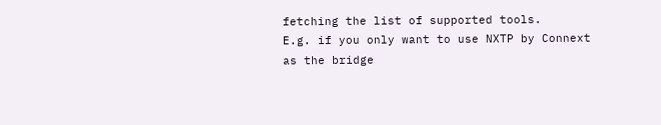fetching the list of supported tools.
E.g. if you only want to use NXTP by Connext as the bridge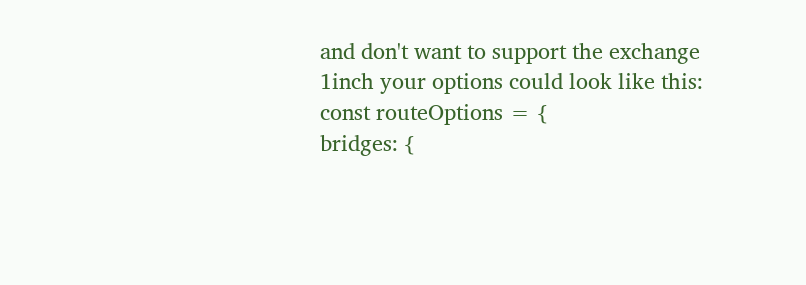and don't want to support the exchange 1inch your options could look like this:
const routeOptions = {
bridges: {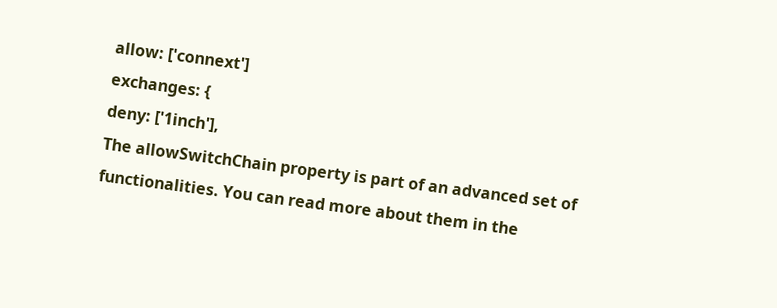allow: ['connext']
exchanges: {
deny: ['1inch'],
The allowSwitchChain property is part of an advanced set of functionalities. You can read more about them in the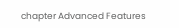chapter Advanced Features